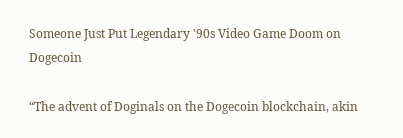Someone Just Put Legendary '90s Video Game Doom on Dogecoin

“The advent of Doginals on the Dogecoin blockchain, akin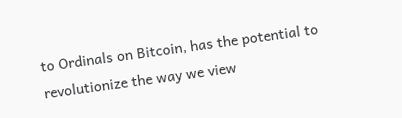to Ordinals on Bitcoin, has the potential to revolutionize the way we view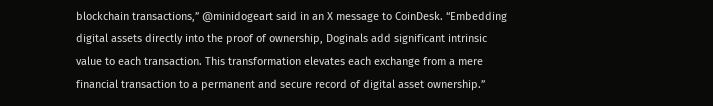blockchain transactions,” @minidogeart said in an X message to CoinDesk. “Embedding digital assets directly into the proof of ownership, Doginals add significant intrinsic value to each transaction. This transformation elevates each exchange from a mere financial transaction to a permanent and secure record of digital asset ownership.”